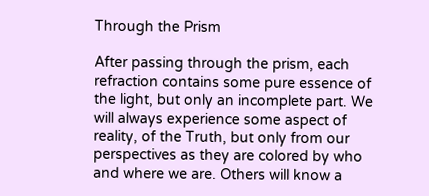Through the Prism

After passing through the prism, each refraction contains some pure essence of the light, but only an incomplete part. We will always experience some aspect of reality, of the Truth, but only from our perspectives as they are colored by who and where we are. Others will know a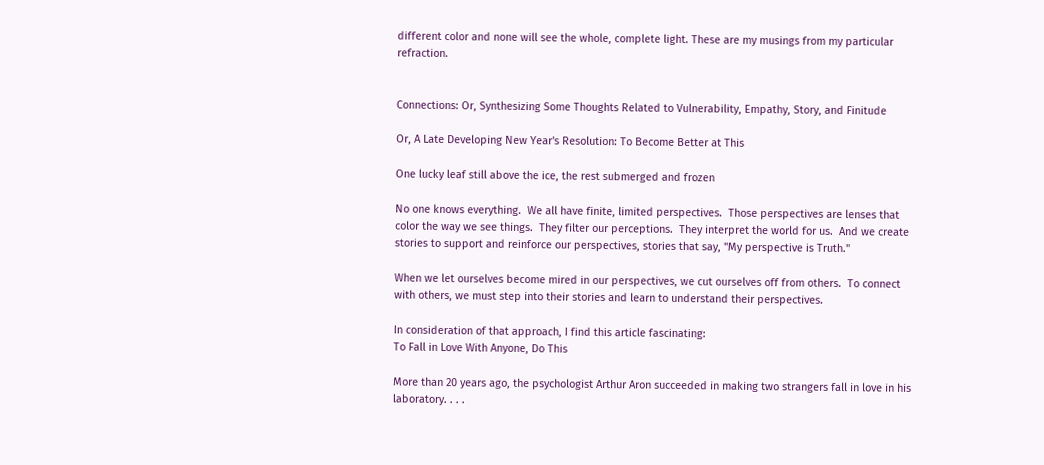different color and none will see the whole, complete light. These are my musings from my particular refraction.


Connections: Or, Synthesizing Some Thoughts Related to Vulnerability, Empathy, Story, and Finitude

Or, A Late Developing New Year's Resolution: To Become Better at This

One lucky leaf still above the ice, the rest submerged and frozen

No one knows everything.  We all have finite, limited perspectives.  Those perspectives are lenses that color the way we see things.  They filter our perceptions.  They interpret the world for us.  And we create stories to support and reinforce our perspectives, stories that say, "My perspective is Truth."

When we let ourselves become mired in our perspectives, we cut ourselves off from others.  To connect with others, we must step into their stories and learn to understand their perspectives.

In consideration of that approach, I find this article fascinating:
To Fall in Love With Anyone, Do This

More than 20 years ago, the psychologist Arthur Aron succeeded in making two strangers fall in love in his laboratory. . . .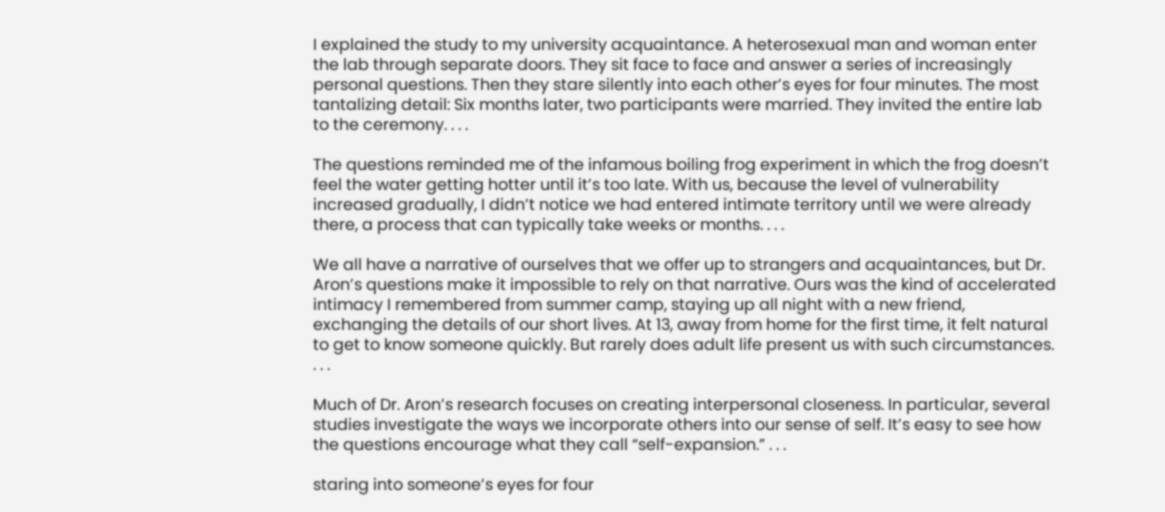I explained the study to my university acquaintance. A heterosexual man and woman enter the lab through separate doors. They sit face to face and answer a series of increasingly personal questions. Then they stare silently into each other’s eyes for four minutes. The most tantalizing detail: Six months later, two participants were married. They invited the entire lab to the ceremony. . . .

The questions reminded me of the infamous boiling frog experiment in which the frog doesn’t feel the water getting hotter until it’s too late. With us, because the level of vulnerability increased gradually, I didn’t notice we had entered intimate territory until we were already there, a process that can typically take weeks or months. . . .

We all have a narrative of ourselves that we offer up to strangers and acquaintances, but Dr. Aron’s questions make it impossible to rely on that narrative. Ours was the kind of accelerated intimacy I remembered from summer camp, staying up all night with a new friend, exchanging the details of our short lives. At 13, away from home for the first time, it felt natural to get to know someone quickly. But rarely does adult life present us with such circumstances. . . .

Much of Dr. Aron’s research focuses on creating interpersonal closeness. In particular, several studies investigate the ways we incorporate others into our sense of self. It’s easy to see how the questions encourage what they call “self-expansion.” . . .

staring into someone’s eyes for four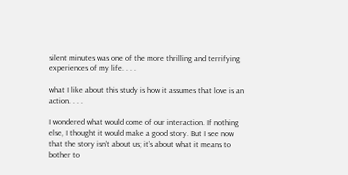silent minutes was one of the more thrilling and terrifying experiences of my life. . . .

what I like about this study is how it assumes that love is an action. . . .

I wondered what would come of our interaction. If nothing else, I thought it would make a good story. But I see now that the story isn’t about us; it’s about what it means to bother to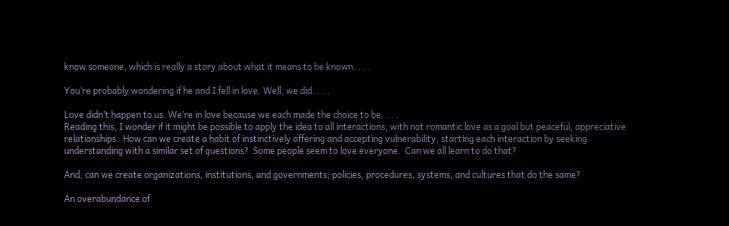know someone, which is really a story about what it means to be known. . . .

You’re probably wondering if he and I fell in love. Well, we did. . . .

Love didn’t happen to us. We’re in love because we each made the choice to be. . . .
Reading this, I wonder if it might be possible to apply the idea to all interactions, with not romantic love as a goal but peaceful, appreciative relationships.  How can we create a habit of instinctively offering and accepting vulnerability, starting each interaction by seeking understanding with a similar set of questions?  Some people seem to love everyone.  Can we all learn to do that?

And, can we create organizations, institutions, and governments; policies, procedures, systems, and cultures that do the same?

An overabundance of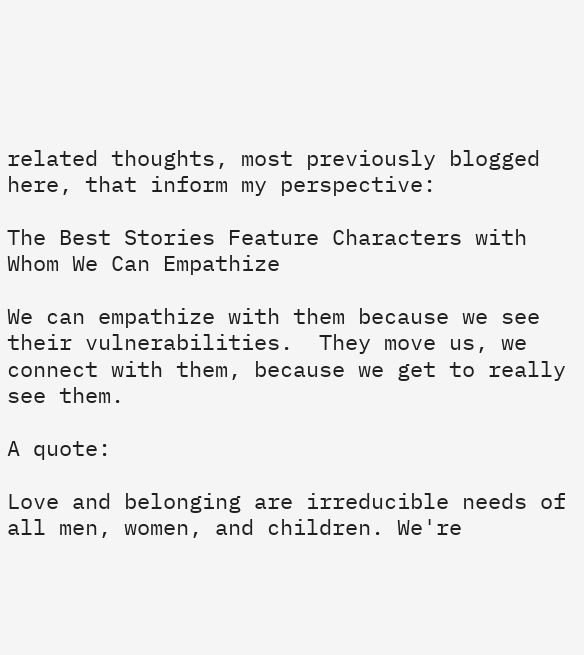related thoughts, most previously blogged here, that inform my perspective:

The Best Stories Feature Characters with Whom We Can Empathize

We can empathize with them because we see their vulnerabilities.  They move us, we connect with them, because we get to really see them.

A quote:

Love and belonging are irreducible needs of all men, women, and children. We're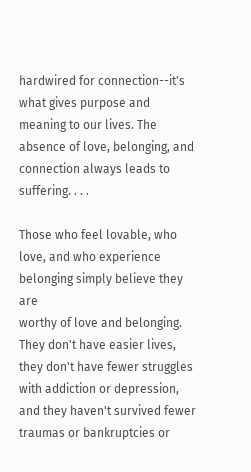hardwired for connection--it's what gives purpose and meaning to our lives. The absence of love, belonging, and connection always leads to suffering. . . .

Those who feel lovable, who love, and who experience belonging simply believe they are
worthy of love and belonging. They don't have easier lives, they don't have fewer struggles with addiction or depression, and they haven't survived fewer traumas or bankruptcies or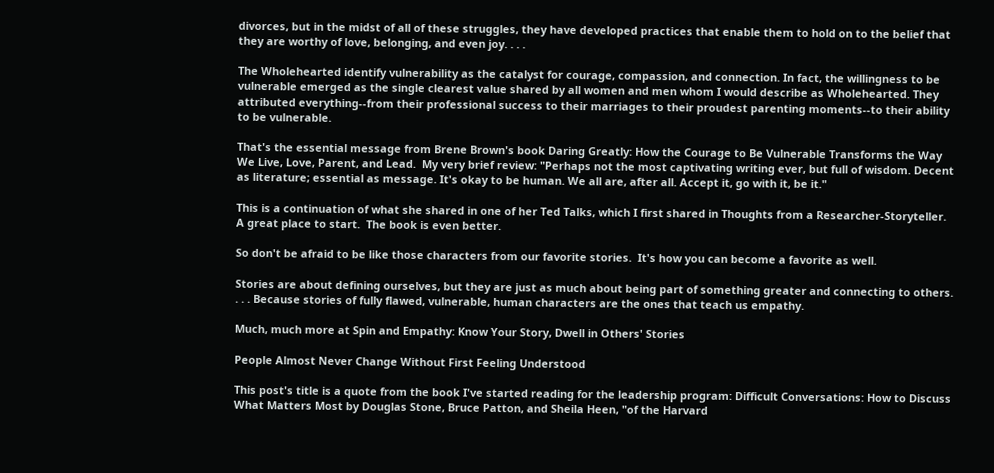divorces, but in the midst of all of these struggles, they have developed practices that enable them to hold on to the belief that they are worthy of love, belonging, and even joy. . . .

The Wholehearted identify vulnerability as the catalyst for courage, compassion, and connection. In fact, the willingness to be vulnerable emerged as the single clearest value shared by all women and men whom I would describe as Wholehearted. They attributed everything--from their professional success to their marriages to their proudest parenting moments--to their ability to be vulnerable.

That's the essential message from Brene Brown's book Daring Greatly: How the Courage to Be Vulnerable Transforms the Way We Live, Love, Parent, and Lead.  My very brief review: "Perhaps not the most captivating writing ever, but full of wisdom. Decent as literature; essential as message. It's okay to be human. We all are, after all. Accept it, go with it, be it."

This is a continuation of what she shared in one of her Ted Talks, which I first shared in Thoughts from a Researcher-Storyteller.  A great place to start.  The book is even better.

So don't be afraid to be like those characters from our favorite stories.  It's how you can become a favorite as well.

Stories are about defining ourselves, but they are just as much about being part of something greater and connecting to others. . . . Because stories of fully flawed, vulnerable, human characters are the ones that teach us empathy.

Much, much more at Spin and Empathy: Know Your Story, Dwell in Others' Stories

People Almost Never Change Without First Feeling Understood

This post's title is a quote from the book I've started reading for the leadership program: Difficult Conversations: How to Discuss What Matters Most by Douglas Stone, Bruce Patton, and Sheila Heen, "of the Harvard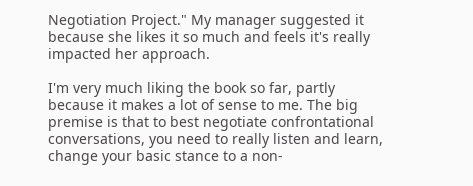Negotiation Project." My manager suggested it because she likes it so much and feels it's really impacted her approach.

I'm very much liking the book so far, partly because it makes a lot of sense to me. The big premise is that to best negotiate confrontational conversations, you need to really listen and learn, change your basic stance to a non-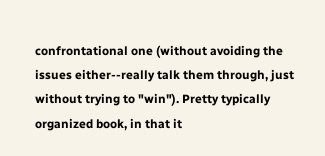confrontational one (without avoiding the issues either--really talk them through, just without trying to "win"). Pretty typically organized book, in that it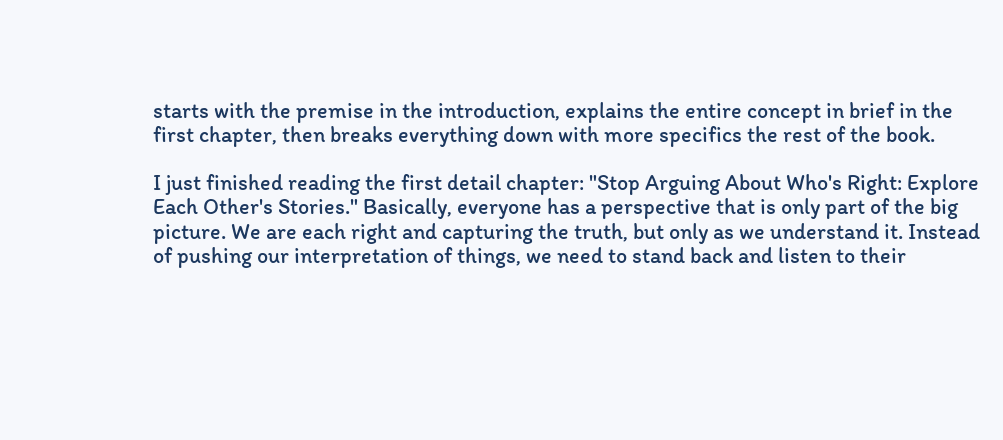starts with the premise in the introduction, explains the entire concept in brief in the first chapter, then breaks everything down with more specifics the rest of the book.

I just finished reading the first detail chapter: "Stop Arguing About Who's Right: Explore Each Other's Stories." Basically, everyone has a perspective that is only part of the big picture. We are each right and capturing the truth, but only as we understand it. Instead of pushing our interpretation of things, we need to stand back and listen to their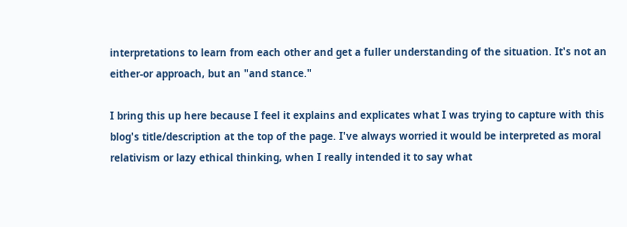interpretations to learn from each other and get a fuller understanding of the situation. It's not an either-or approach, but an "and stance."

I bring this up here because I feel it explains and explicates what I was trying to capture with this blog's title/description at the top of the page. I've always worried it would be interpreted as moral relativism or lazy ethical thinking, when I really intended it to say what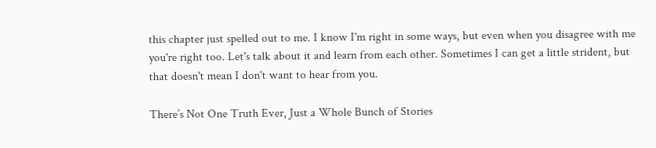this chapter just spelled out to me. I know I'm right in some ways, but even when you disagree with me you're right too. Let's talk about it and learn from each other. Sometimes I can get a little strident, but that doesn't mean I don't want to hear from you.

There’s Not One Truth Ever, Just a Whole Bunch of Stories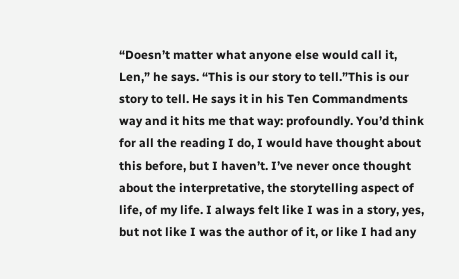“Doesn’t matter what anyone else would call it, Len,” he says. “This is our story to tell.”This is our story to tell. He says it in his Ten Commandments way and it hits me that way: profoundly. You’d think for all the reading I do, I would have thought about this before, but I haven’t. I’ve never once thought about the interpretative, the storytelling aspect of life, of my life. I always felt like I was in a story, yes, but not like I was the author of it, or like I had any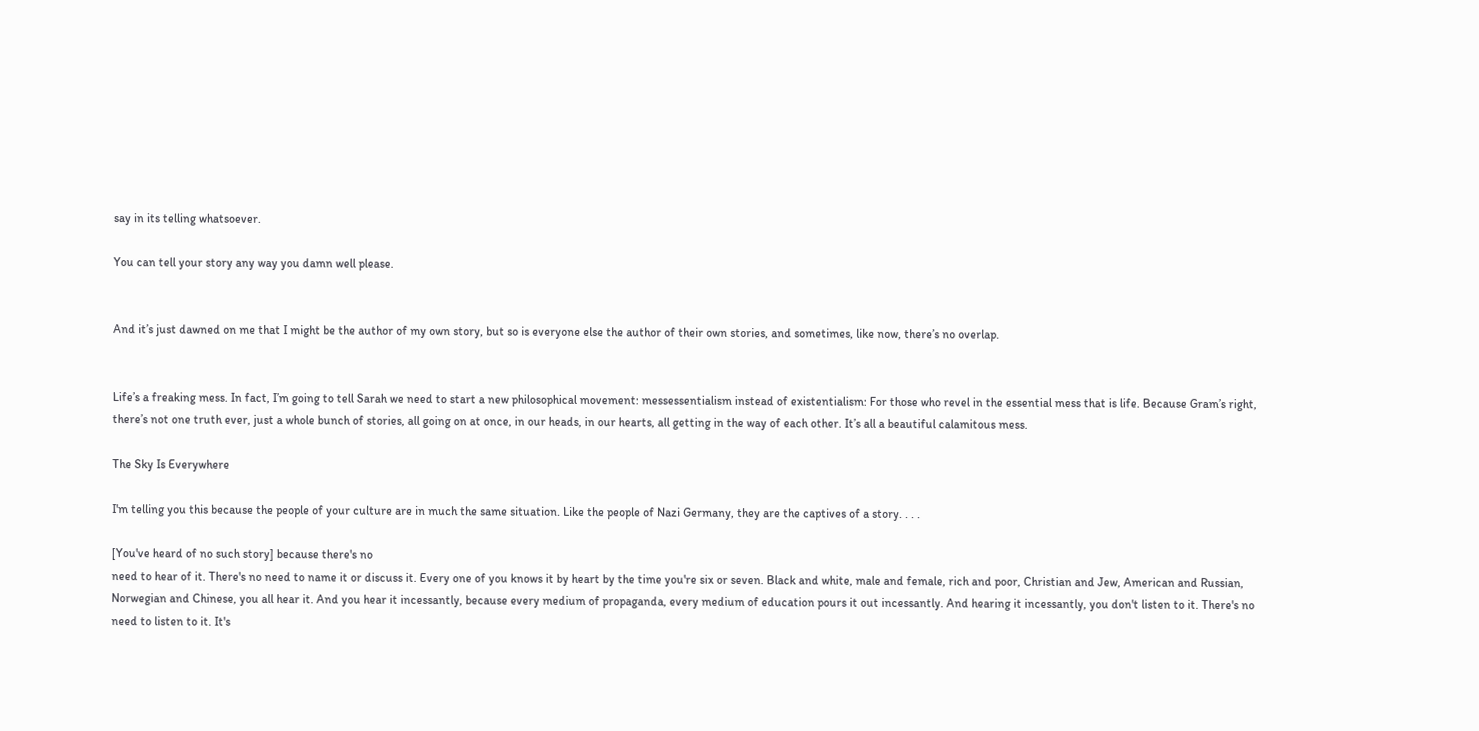say in its telling whatsoever.

You can tell your story any way you damn well please.


And it’s just dawned on me that I might be the author of my own story, but so is everyone else the author of their own stories, and sometimes, like now, there’s no overlap.


Life’s a freaking mess. In fact, I’m going to tell Sarah we need to start a new philosophical movement: messessentialism instead of existentialism: For those who revel in the essential mess that is life. Because Gram’s right, there’s not one truth ever, just a whole bunch of stories, all going on at once, in our heads, in our hearts, all getting in the way of each other. It’s all a beautiful calamitous mess.

The Sky Is Everywhere

I'm telling you this because the people of your culture are in much the same situation. Like the people of Nazi Germany, they are the captives of a story. . . .

[You've heard of no such story] because there's no
need to hear of it. There's no need to name it or discuss it. Every one of you knows it by heart by the time you're six or seven. Black and white, male and female, rich and poor, Christian and Jew, American and Russian, Norwegian and Chinese, you all hear it. And you hear it incessantly, because every medium of propaganda, every medium of education pours it out incessantly. And hearing it incessantly, you don't listen to it. There's no need to listen to it. It's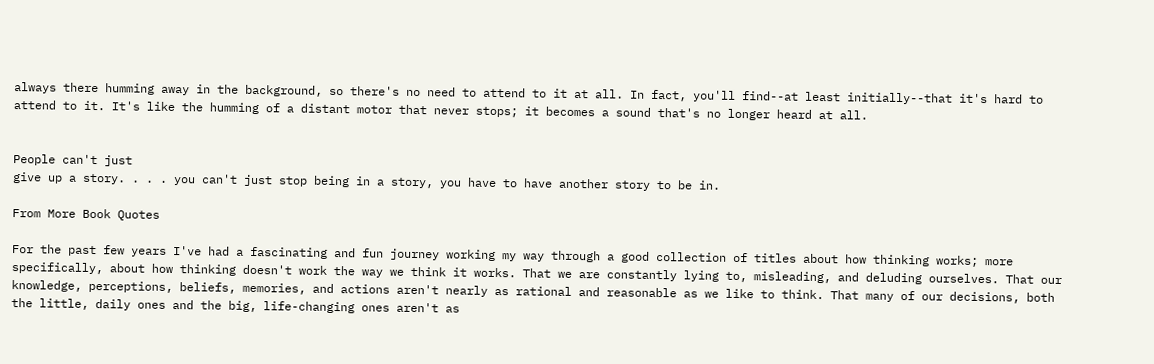always there humming away in the background, so there's no need to attend to it at all. In fact, you'll find--at least initially--that it's hard to attend to it. It's like the humming of a distant motor that never stops; it becomes a sound that's no longer heard at all.


People can't just
give up a story. . . . you can't just stop being in a story, you have to have another story to be in.

From More Book Quotes

For the past few years I've had a fascinating and fun journey working my way through a good collection of titles about how thinking works; more specifically, about how thinking doesn't work the way we think it works. That we are constantly lying to, misleading, and deluding ourselves. That our knowledge, perceptions, beliefs, memories, and actions aren't nearly as rational and reasonable as we like to think. That many of our decisions, both the little, daily ones and the big, life-changing ones aren't as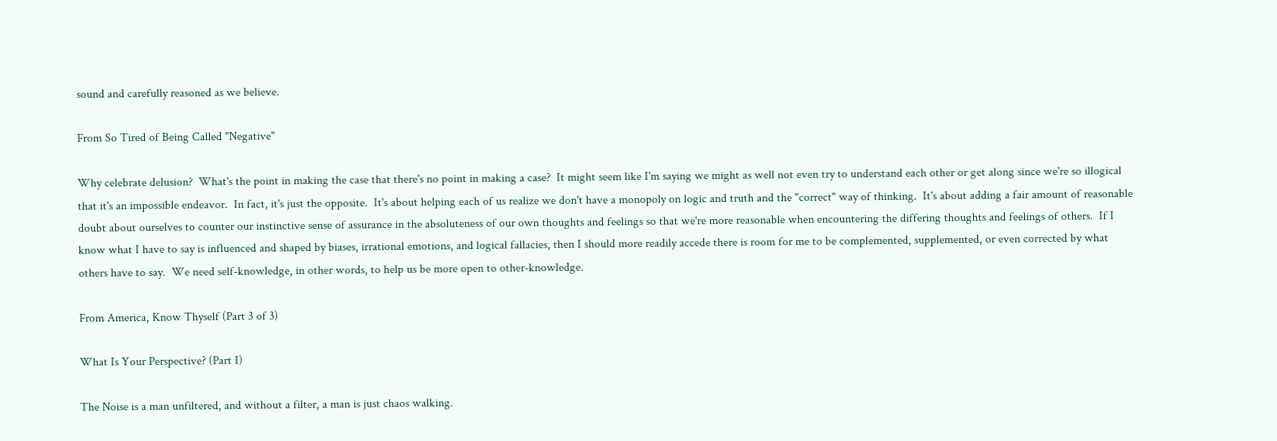sound and carefully reasoned as we believe.

From So Tired of Being Called "Negative"

Why celebrate delusion?  What's the point in making the case that there's no point in making a case?  It might seem like I'm saying we might as well not even try to understand each other or get along since we're so illogical that it's an impossible endeavor.  In fact, it's just the opposite.  It's about helping each of us realize we don't have a monopoly on logic and truth and the "correct" way of thinking.  It's about adding a fair amount of reasonable doubt about ourselves to counter our instinctive sense of assurance in the absoluteness of our own thoughts and feelings so that we're more reasonable when encountering the differing thoughts and feelings of others.  If I know what I have to say is influenced and shaped by biases, irrational emotions, and logical fallacies, then I should more readily accede there is room for me to be complemented, supplemented, or even corrected by what others have to say.  We need self-knowledge, in other words, to help us be more open to other-knowledge.

From America, Know Thyself (Part 3 of 3)

What Is Your Perspective? (Part I)

The Noise is a man unfiltered, and without a filter, a man is just chaos walking.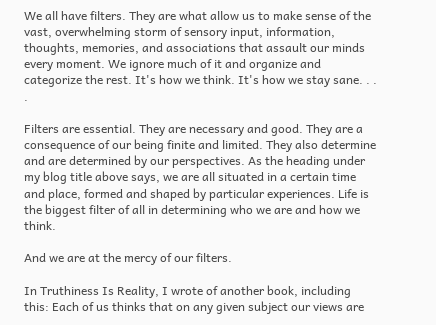We all have filters. They are what allow us to make sense of the vast, overwhelming storm of sensory input, information, thoughts, memories, and associations that assault our minds every moment. We ignore much of it and organize and categorize the rest. It's how we think. It's how we stay sane. . . .

Filters are essential. They are necessary and good. They are a consequence of our being finite and limited. They also determine and are determined by our perspectives. As the heading under my blog title above says, we are all situated in a certain time and place, formed and shaped by particular experiences. Life is the biggest filter of all in determining who we are and how we think.

And we are at the mercy of our filters.

In Truthiness Is Reality, I wrote of another book, including this: Each of us thinks that on any given subject our views are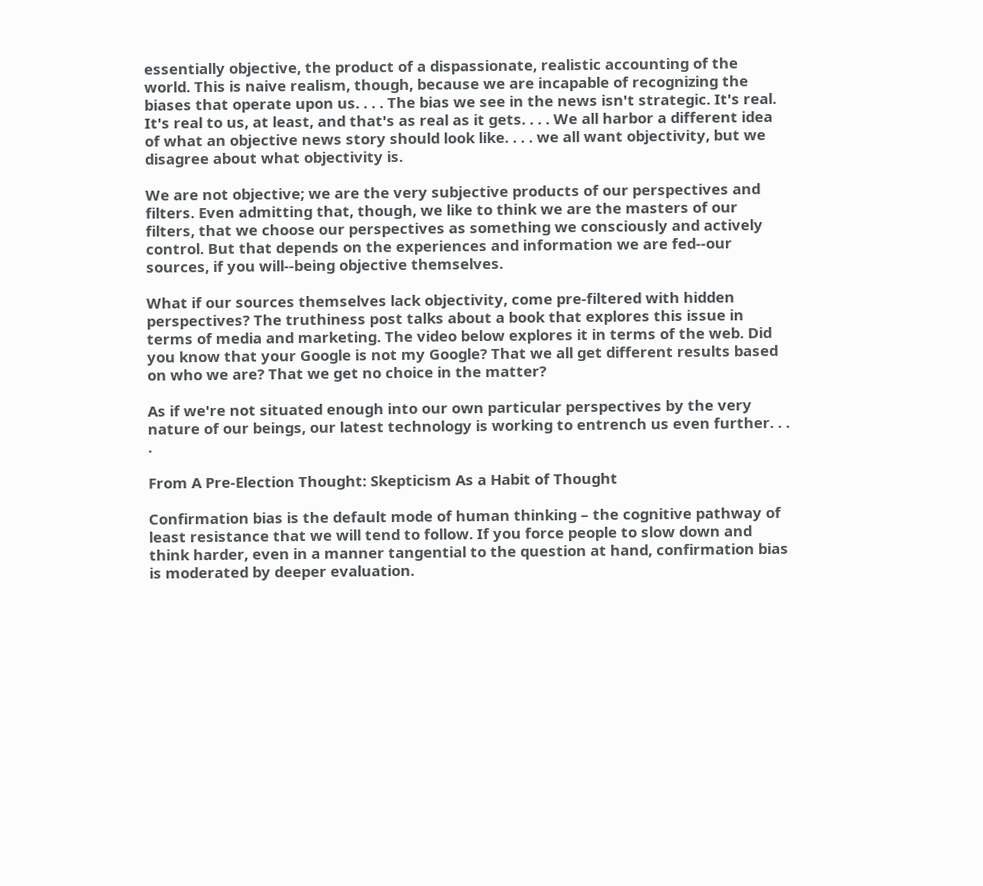essentially objective, the product of a dispassionate, realistic accounting of the world. This is naive realism, though, because we are incapable of recognizing the biases that operate upon us. . . . The bias we see in the news isn't strategic. It's real. It's real to us, at least, and that's as real as it gets. . . . We all harbor a different idea of what an objective news story should look like. . . . we all want objectivity, but we disagree about what objectivity is.

We are not objective; we are the very subjective products of our perspectives and filters. Even admitting that, though, we like to think we are the masters of our filters, that we choose our perspectives as something we consciously and actively control. But that depends on the experiences and information we are fed--our sources, if you will--being objective themselves.

What if our sources themselves lack objectivity, come pre-filtered with hidden perspectives? The truthiness post talks about a book that explores this issue in terms of media and marketing. The video below explores it in terms of the web. Did you know that your Google is not my Google? That we all get different results based on who we are? That we get no choice in the matter?

As if we're not situated enough into our own particular perspectives by the very nature of our beings, our latest technology is working to entrench us even further. . . .

From A Pre-Election Thought: Skepticism As a Habit of Thought

Confirmation bias is the default mode of human thinking – the cognitive pathway of least resistance that we will tend to follow. If you force people to slow down and think harder, even in a manner tangential to the question at hand, confirmation bias is moderated by deeper evaluation.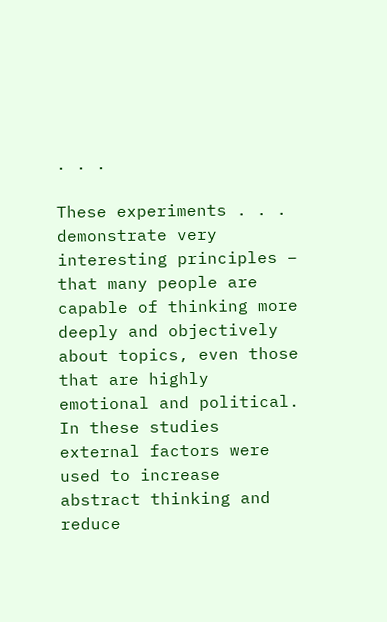. . .

These experiments . . . demonstrate very interesting principles – that many people are capable of thinking more deeply and objectively about topics, even those that are highly emotional and political. In these studies external factors were used to increase abstract thinking and reduce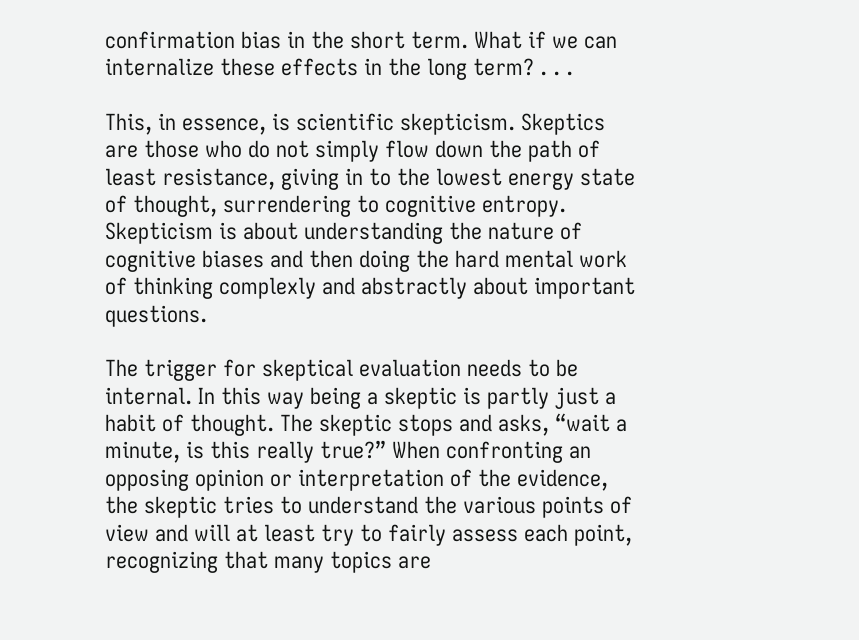confirmation bias in the short term. What if we can internalize these effects in the long term? . . .

This, in essence, is scientific skepticism. Skeptics are those who do not simply flow down the path of least resistance, giving in to the lowest energy state of thought, surrendering to cognitive entropy. Skepticism is about understanding the nature of cognitive biases and then doing the hard mental work of thinking complexly and abstractly about important questions.

The trigger for skeptical evaluation needs to be internal. In this way being a skeptic is partly just a habit of thought. The skeptic stops and asks, “wait a minute, is this really true?” When confronting an opposing opinion or interpretation of the evidence, the skeptic tries to understand the various points of view and will at least try to fairly assess each point, recognizing that many topics are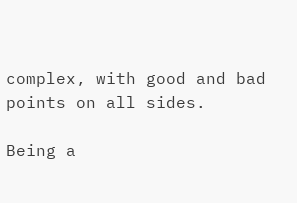complex, with good and bad points on all sides.

Being a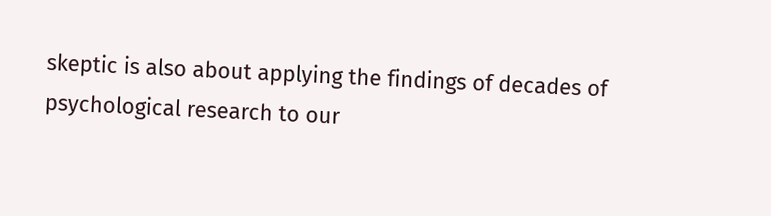skeptic is also about applying the findings of decades of psychological research to our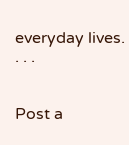everyday lives. . . .


Post a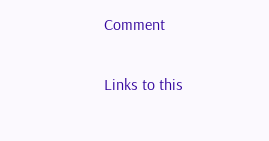Comment

Links to this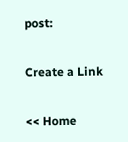post:

Create a Link

<< Home